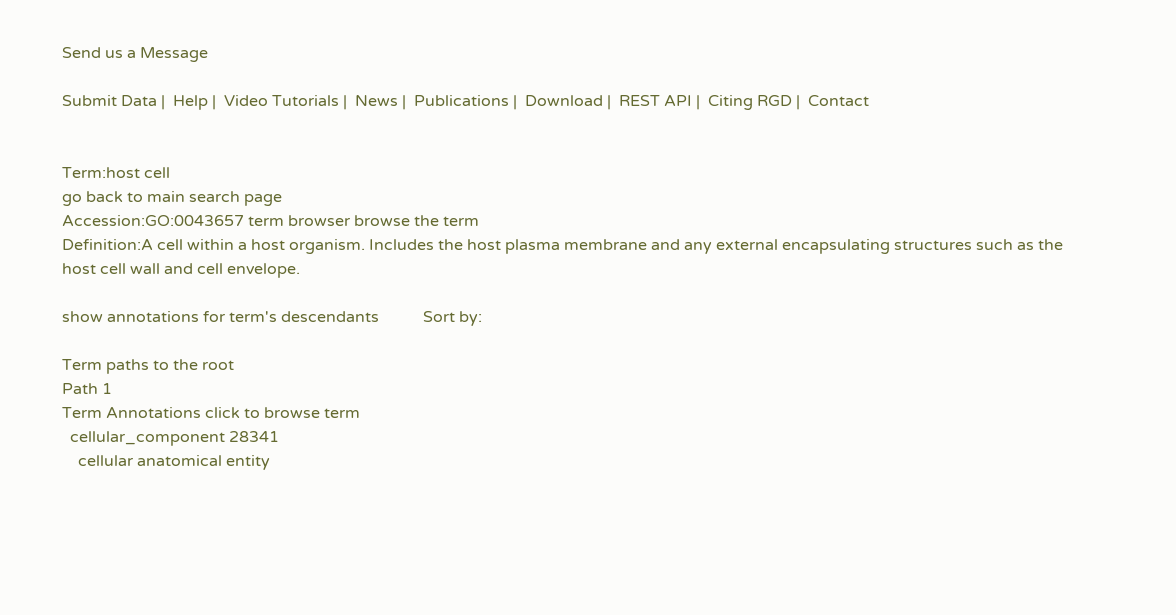Send us a Message

Submit Data |  Help |  Video Tutorials |  News |  Publications |  Download |  REST API |  Citing RGD |  Contact


Term:host cell
go back to main search page
Accession:GO:0043657 term browser browse the term
Definition:A cell within a host organism. Includes the host plasma membrane and any external encapsulating structures such as the host cell wall and cell envelope.

show annotations for term's descendants           Sort by:

Term paths to the root
Path 1
Term Annotations click to browse term
  cellular_component 28341
    cellular anatomical entity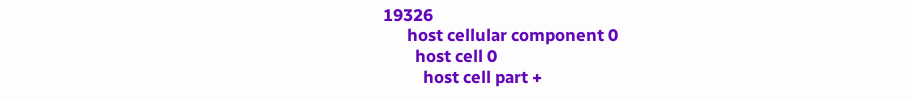19326
      host cellular component 0
        host cell 0
          host cell part +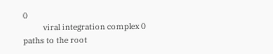0
          viral integration complex 0
paths to the root